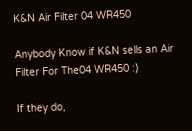K&N Air Filter 04 WR450

Anybody Know if K&N sells an Air Filter For The04 WR450 :)

If they do,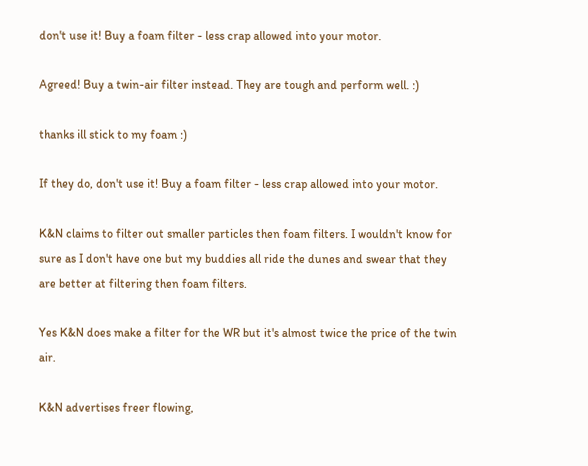don't use it! Buy a foam filter - less crap allowed into your motor.

Agreed! Buy a twin-air filter instead. They are tough and perform well. :)

thanks ill stick to my foam :)

If they do, don't use it! Buy a foam filter - less crap allowed into your motor.

K&N claims to filter out smaller particles then foam filters. I wouldn't know for sure as I don't have one but my buddies all ride the dunes and swear that they are better at filtering then foam filters.

Yes K&N does make a filter for the WR but it's almost twice the price of the twin air.

K&N advertises freer flowing,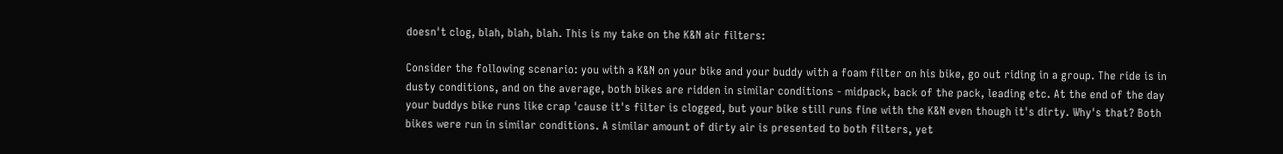doesn't clog, blah, blah, blah. This is my take on the K&N air filters:

Consider the following scenario: you with a K&N on your bike and your buddy with a foam filter on his bike, go out riding in a group. The ride is in dusty conditions, and on the average, both bikes are ridden in similar conditions - midpack, back of the pack, leading etc. At the end of the day your buddys bike runs like crap 'cause it's filter is clogged, but your bike still runs fine with the K&N even though it's dirty. Why's that? Both bikes were run in similar conditions. A similar amount of dirty air is presented to both filters, yet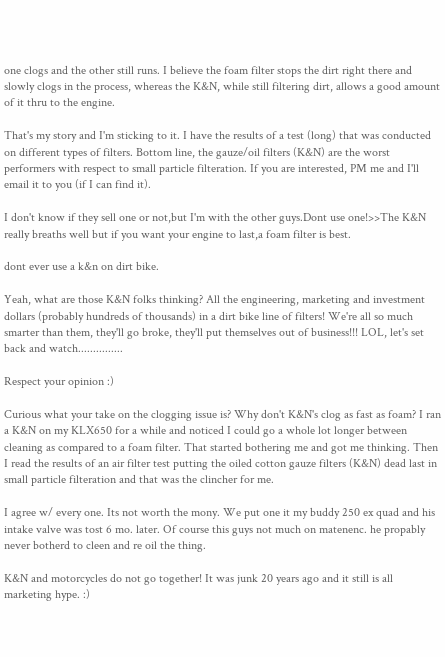one clogs and the other still runs. I believe the foam filter stops the dirt right there and slowly clogs in the process, whereas the K&N, while still filtering dirt, allows a good amount of it thru to the engine.

That's my story and I'm sticking to it. I have the results of a test (long) that was conducted on different types of filters. Bottom line, the gauze/oil filters (K&N) are the worst performers with respect to small particle filteration. If you are interested, PM me and I'll email it to you (if I can find it).

I don't know if they sell one or not,but I'm with the other guys.Dont use one!>>The K&N really breaths well but if you want your engine to last,a foam filter is best.

dont ever use a k&n on dirt bike.

Yeah, what are those K&N folks thinking? All the engineering, marketing and investment dollars (probably hundreds of thousands) in a dirt bike line of filters! We're all so much smarter than them, they'll go broke, they'll put themselves out of business!!! LOL, let's set back and watch...............

Respect your opinion :)

Curious what your take on the clogging issue is? Why don't K&N's clog as fast as foam? I ran a K&N on my KLX650 for a while and noticed I could go a whole lot longer between cleaning as compared to a foam filter. That started bothering me and got me thinking. Then I read the results of an air filter test putting the oiled cotton gauze filters (K&N) dead last in small particle filteration and that was the clincher for me.

I agree w/ every one. Its not worth the mony. We put one it my buddy 250 ex quad and his intake valve was tost 6 mo. later. Of course this guys not much on matenenc. he propably never botherd to cleen and re oil the thing.

K&N and motorcycles do not go together! It was junk 20 years ago and it still is all marketing hype. :)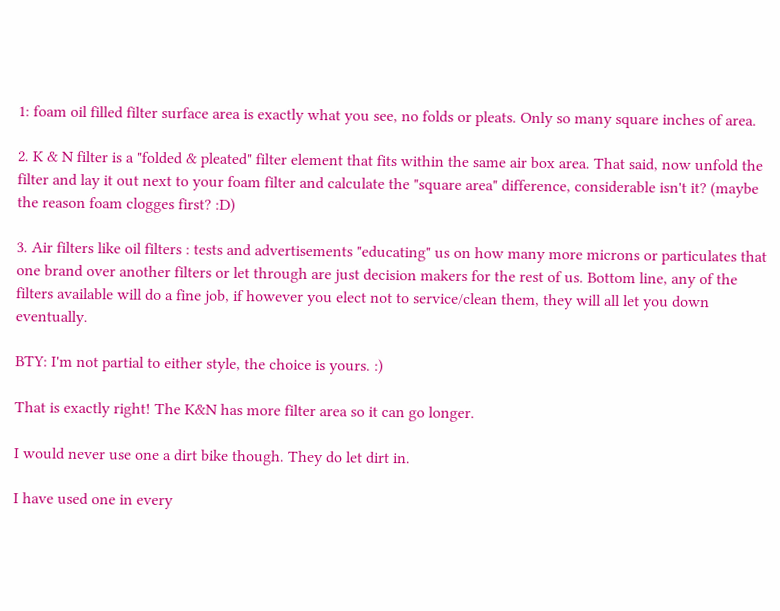1: foam oil filled filter surface area is exactly what you see, no folds or pleats. Only so many square inches of area.

2. K & N filter is a "folded & pleated" filter element that fits within the same air box area. That said, now unfold the filter and lay it out next to your foam filter and calculate the "square area" difference, considerable isn't it? (maybe the reason foam clogges first? :D)

3. Air filters like oil filters : tests and advertisements "educating" us on how many more microns or particulates that one brand over another filters or let through are just decision makers for the rest of us. Bottom line, any of the filters available will do a fine job, if however you elect not to service/clean them, they will all let you down eventually.

BTY: I'm not partial to either style, the choice is yours. :)

That is exactly right! The K&N has more filter area so it can go longer.

I would never use one a dirt bike though. They do let dirt in.

I have used one in every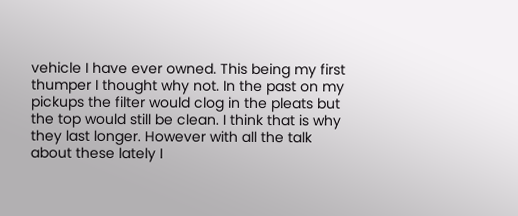vehicle I have ever owned. This being my first thumper I thought why not. In the past on my pickups the filter would clog in the pleats but the top would still be clean. I think that is why they last longer. However with all the talk about these lately I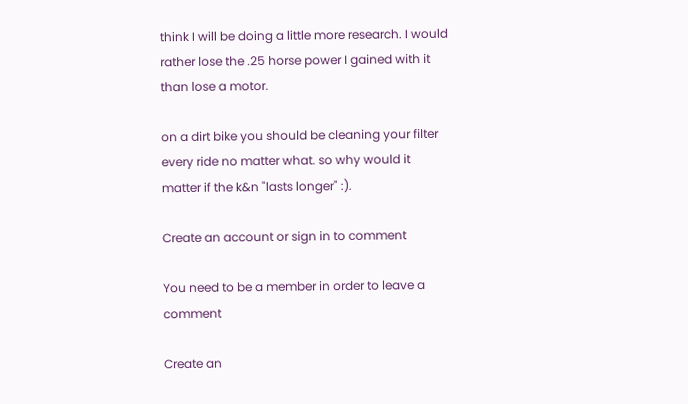think I will be doing a little more research. I would rather lose the .25 horse power I gained with it than lose a motor.

on a dirt bike you should be cleaning your filter every ride no matter what. so why would it matter if the k&n "lasts longer" :).

Create an account or sign in to comment

You need to be a member in order to leave a comment

Create an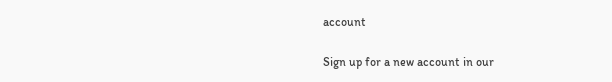account

Sign up for a new account in our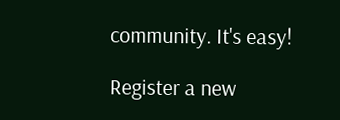community. It's easy!

Register a new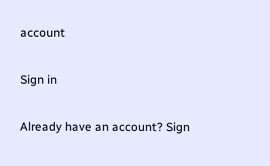account

Sign in

Already have an account? Sign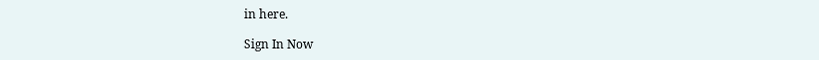in here.

Sign In Now